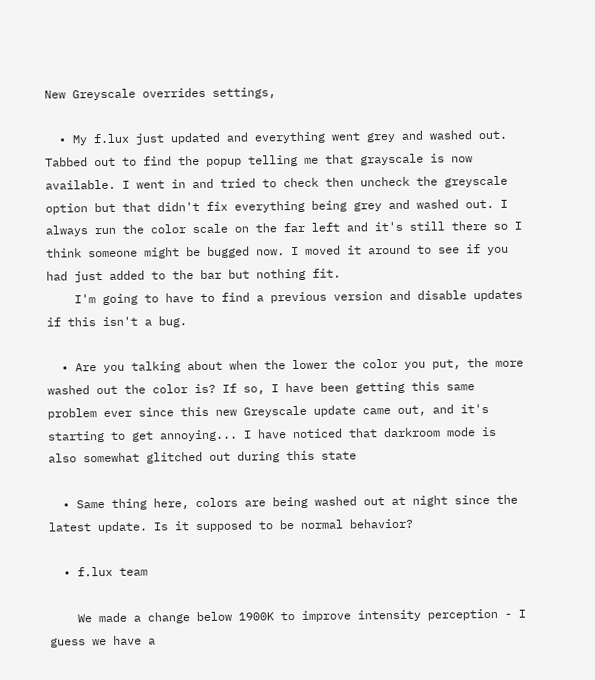New Greyscale overrides settings,

  • My f.lux just updated and everything went grey and washed out. Tabbed out to find the popup telling me that grayscale is now available. I went in and tried to check then uncheck the greyscale option but that didn't fix everything being grey and washed out. I always run the color scale on the far left and it's still there so I think someone might be bugged now. I moved it around to see if you had just added to the bar but nothing fit.
    I'm going to have to find a previous version and disable updates if this isn't a bug.

  • Are you talking about when the lower the color you put, the more washed out the color is? If so, I have been getting this same problem ever since this new Greyscale update came out, and it's starting to get annoying... I have noticed that darkroom mode is also somewhat glitched out during this state

  • Same thing here, colors are being washed out at night since the latest update. Is it supposed to be normal behavior?

  • f.lux team

    We made a change below 1900K to improve intensity perception - I guess we have a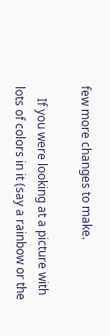few more changes to make.

    If you were looking at a picture with lots of colors in it (say a rainbow or the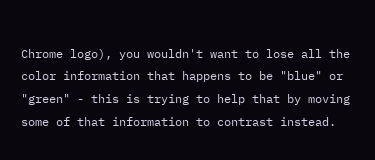Chrome logo), you wouldn't want to lose all the color information that happens to be "blue" or "green" - this is trying to help that by moving some of that information to contrast instead.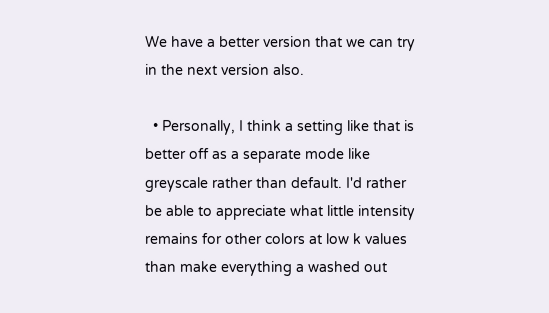We have a better version that we can try in the next version also.

  • Personally, I think a setting like that is better off as a separate mode like greyscale rather than default. I'd rather be able to appreciate what little intensity remains for other colors at low k values than make everything a washed out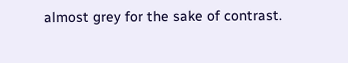almost grey for the sake of contrast.